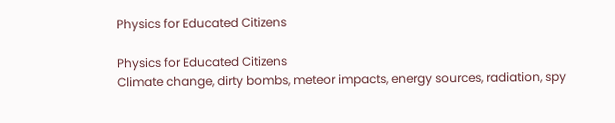Physics for Educated Citizens

Physics for Educated Citizens
Climate change, dirty bombs, meteor impacts, energy sources, radiation, spy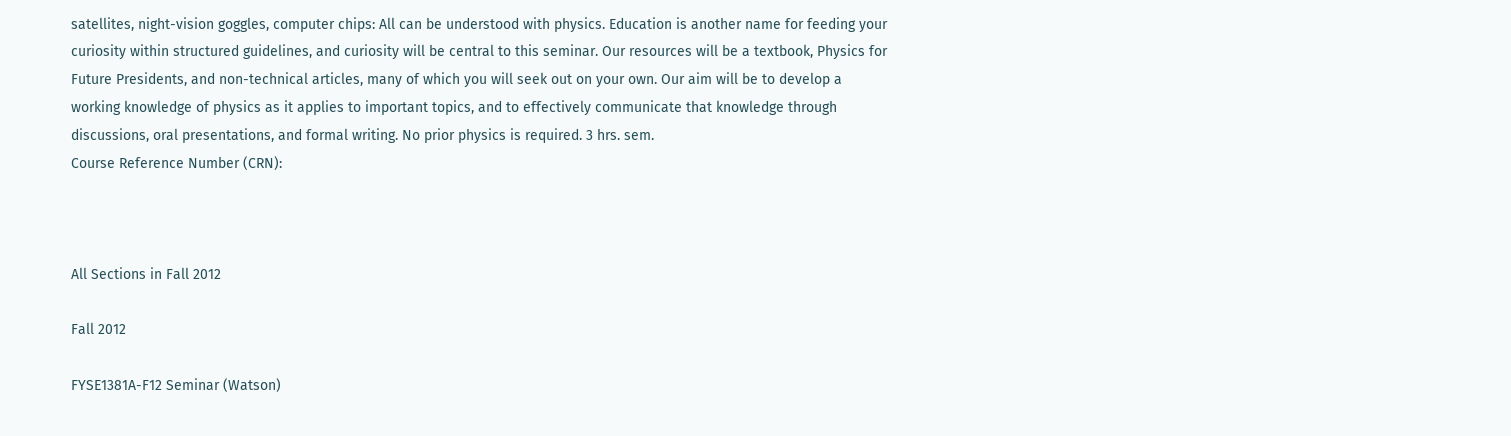satellites, night-vision goggles, computer chips: All can be understood with physics. Education is another name for feeding your curiosity within structured guidelines, and curiosity will be central to this seminar. Our resources will be a textbook, Physics for Future Presidents, and non-technical articles, many of which you will seek out on your own. Our aim will be to develop a working knowledge of physics as it applies to important topics, and to effectively communicate that knowledge through discussions, oral presentations, and formal writing. No prior physics is required. 3 hrs. sem.
Course Reference Number (CRN):



All Sections in Fall 2012

Fall 2012

FYSE1381A-F12 Seminar (Watson)